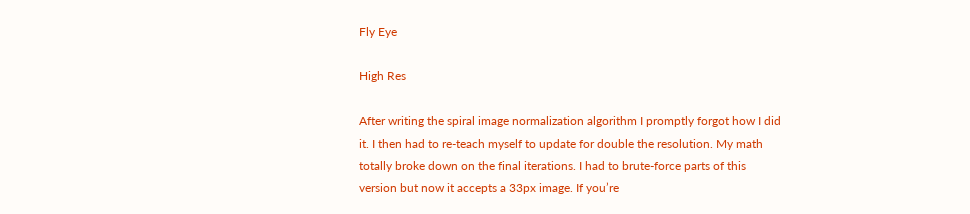Fly Eye

High Res

After writing the spiral image normalization algorithm I promptly forgot how I did it. I then had to re-teach myself to update for double the resolution. My math totally broke down on the final iterations. I had to brute-force parts of this version but now it accepts a 33px image. If you’re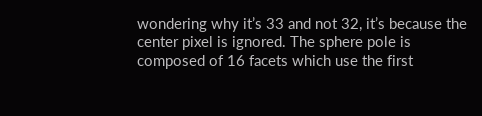wondering why it’s 33 and not 32, it’s because the center pixel is ignored. The sphere pole is composed of 16 facets which use the first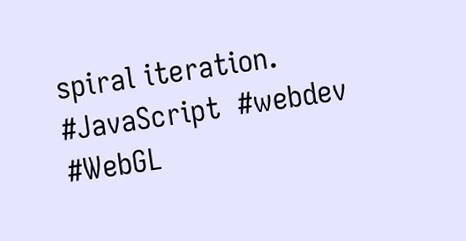spiral iteration. #JavaScript  #webdev  #WebGL